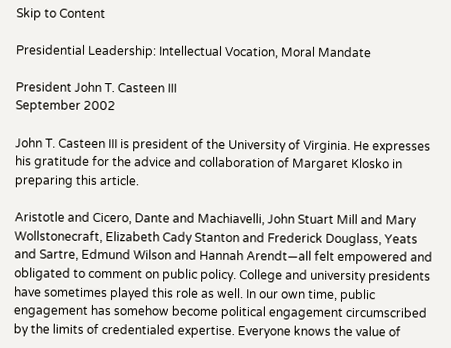Skip to Content

Presidential Leadership: Intellectual Vocation, Moral Mandate

President John T. Casteen III
September 2002

John T. Casteen III is president of the University of Virginia. He expresses his gratitude for the advice and collaboration of Margaret Klosko in preparing this article.

Aristotle and Cicero, Dante and Machiavelli, John Stuart Mill and Mary Wollstonecraft, Elizabeth Cady Stanton and Frederick Douglass, Yeats and Sartre, Edmund Wilson and Hannah Arendt—all felt empowered and obligated to comment on public policy. College and university presidents have sometimes played this role as well. In our own time, public engagement has somehow become political engagement circumscribed by the limits of credentialed expertise. Everyone knows the value of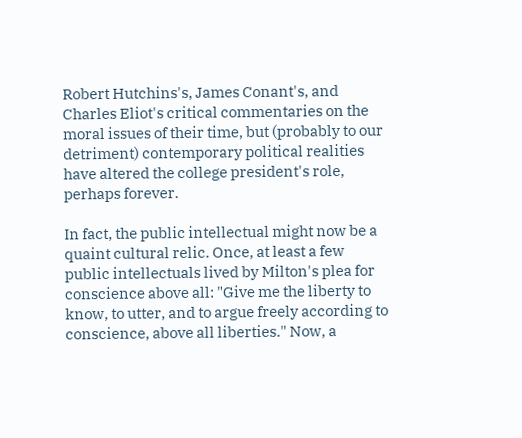Robert Hutchins's, James Conant's, and Charles Eliot's critical commentaries on the moral issues of their time, but (probably to our detriment) contemporary political realities have altered the college president's role, perhaps forever.

In fact, the public intellectual might now be a quaint cultural relic. Once, at least a few public intellectuals lived by Milton's plea for conscience above all: "Give me the liberty to know, to utter, and to argue freely according to conscience, above all liberties." Now, a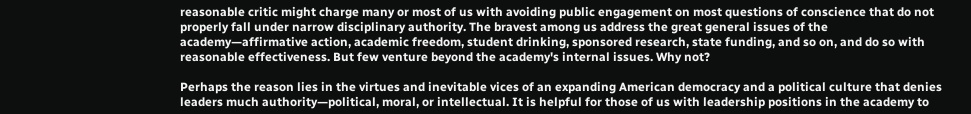reasonable critic might charge many or most of us with avoiding public engagement on most questions of conscience that do not properly fall under narrow disciplinary authority. The bravest among us address the great general issues of the academy—affirmative action, academic freedom, student drinking, sponsored research, state funding, and so on, and do so with reasonable effectiveness. But few venture beyond the academy's internal issues. Why not?

Perhaps the reason lies in the virtues and inevitable vices of an expanding American democracy and a political culture that denies leaders much authority—political, moral, or intellectual. It is helpful for those of us with leadership positions in the academy to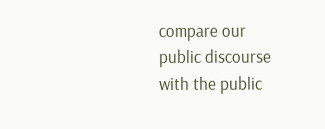compare our public discourse with the public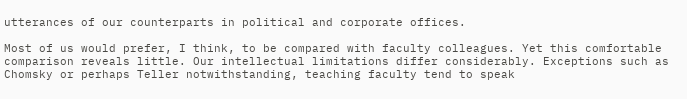utterances of our counterparts in political and corporate offices.

Most of us would prefer, I think, to be compared with faculty colleagues. Yet this comfortable comparison reveals little. Our intellectual limitations differ considerably. Exceptions such as Chomsky or perhaps Teller notwithstanding, teaching faculty tend to speak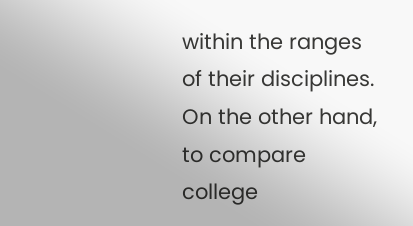within the ranges of their disciplines. On the other hand, to compare college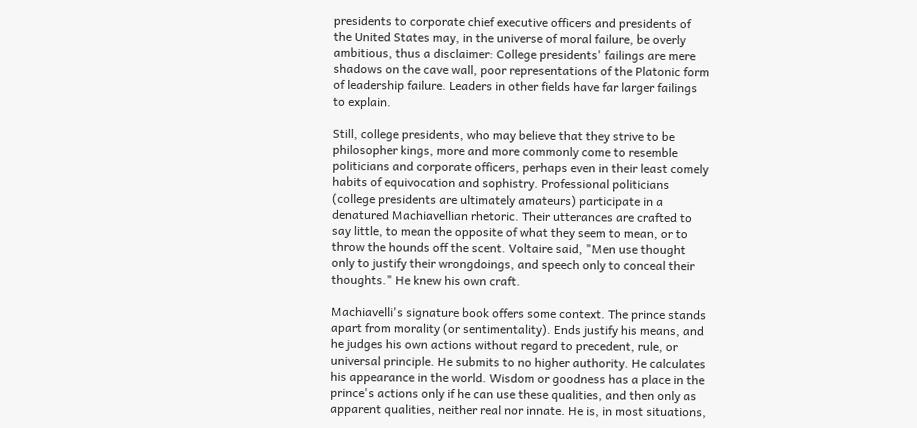presidents to corporate chief executive officers and presidents of the United States may, in the universe of moral failure, be overly ambitious, thus a disclaimer: College presidents' failings are mere shadows on the cave wall, poor representations of the Platonic form of leadership failure. Leaders in other fields have far larger failings to explain.

Still, college presidents, who may believe that they strive to be philosopher kings, more and more commonly come to resemble politicians and corporate officers, perhaps even in their least comely habits of equivocation and sophistry. Professional politicians (college presidents are ultimately amateurs) participate in a denatured Machiavellian rhetoric. Their utterances are crafted to say little, to mean the opposite of what they seem to mean, or to throw the hounds off the scent. Voltaire said, "Men use thought only to justify their wrongdoings, and speech only to conceal their thoughts." He knew his own craft.

Machiavelli's signature book offers some context. The prince stands apart from morality (or sentimentality). Ends justify his means, and he judges his own actions without regard to precedent, rule, or universal principle. He submits to no higher authority. He calculates his appearance in the world. Wisdom or goodness has a place in the prince's actions only if he can use these qualities, and then only as apparent qualities, neither real nor innate. He is, in most situations,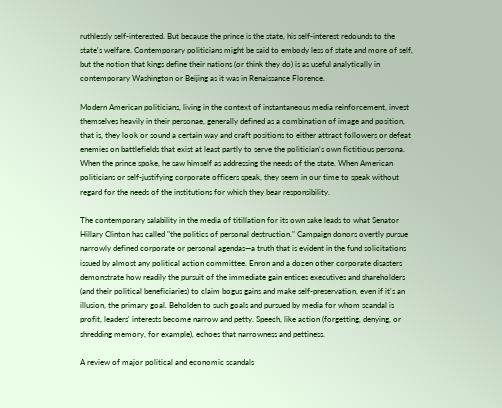ruthlessly self-interested. But because the prince is the state, his self-interest redounds to the state's welfare. Contemporary politicians might be said to embody less of state and more of self, but the notion that kings define their nations (or think they do) is as useful analytically in contemporary Washington or Beijing as it was in Renaissance Florence.

Modern American politicians, living in the context of instantaneous media reinforcement, invest themselves heavily in their personae, generally defined as a combination of image and position, that is, they look or sound a certain way and craft positions to either attract followers or defeat enemies on battlefields that exist at least partly to serve the politician's own fictitious persona. When the prince spoke, he saw himself as addressing the needs of the state. When American politicians or self-justifying corporate officers speak, they seem in our time to speak without regard for the needs of the institutions for which they bear responsibility.

The contemporary salability in the media of titillation for its own sake leads to what Senator Hillary Clinton has called "the politics of personal destruction." Campaign donors overtly pursue narrowly defined corporate or personal agendas—a truth that is evident in the fund solicitations issued by almost any political action committee. Enron and a dozen other corporate disasters demonstrate how readily the pursuit of the immediate gain entices executives and shareholders (and their political beneficiaries) to claim bogus gains and make self-preservation, even if it's an illusion, the primary goal. Beholden to such goals and pursued by media for whom scandal is profit, leaders' interests become narrow and petty. Speech, like action (forgetting, denying, or shredding memory, for example), echoes that narrowness and pettiness.

A review of major political and economic scandals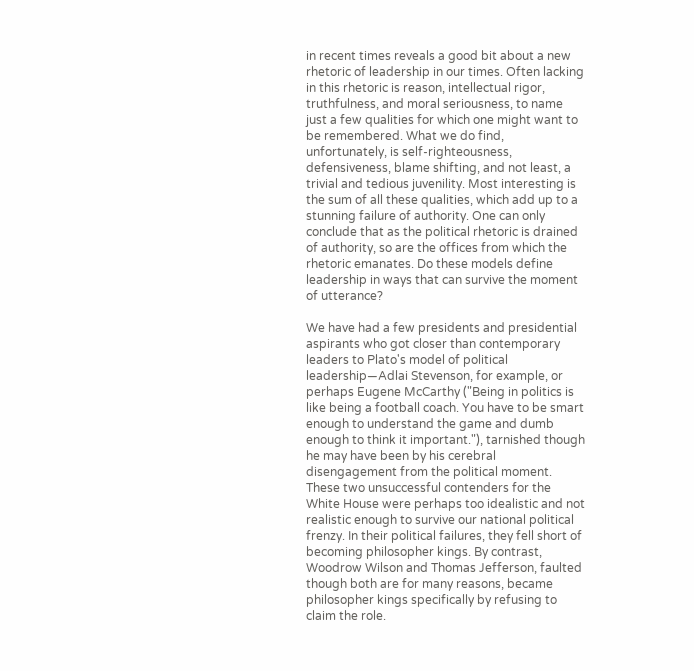in recent times reveals a good bit about a new rhetoric of leadership in our times. Often lacking in this rhetoric is reason, intellectual rigor, truthfulness, and moral seriousness, to name just a few qualities for which one might want to be remembered. What we do find, unfortunately, is self-righteousness, defensiveness, blame shifting, and not least, a trivial and tedious juvenility. Most interesting is the sum of all these qualities, which add up to a stunning failure of authority. One can only conclude that as the political rhetoric is drained of authority, so are the offices from which the rhetoric emanates. Do these models define leadership in ways that can survive the moment of utterance?

We have had a few presidents and presidential aspirants who got closer than contemporary leaders to Plato's model of political leadership—Adlai Stevenson, for example, or perhaps Eugene McCarthy ("Being in politics is like being a football coach. You have to be smart enough to understand the game and dumb enough to think it important."), tarnished though he may have been by his cerebral disengagement from the political moment. These two unsuccessful contenders for the White House were perhaps too idealistic and not realistic enough to survive our national political frenzy. In their political failures, they fell short of becoming philosopher kings. By contrast, Woodrow Wilson and Thomas Jefferson, faulted though both are for many reasons, became philosopher kings specifically by refusing to claim the role.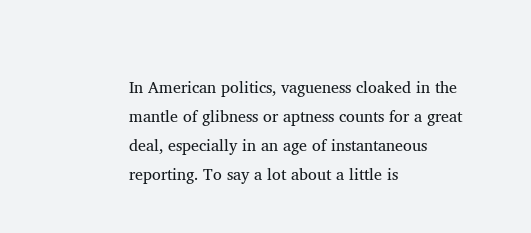In American politics, vagueness cloaked in the mantle of glibness or aptness counts for a great deal, especially in an age of instantaneous reporting. To say a lot about a little is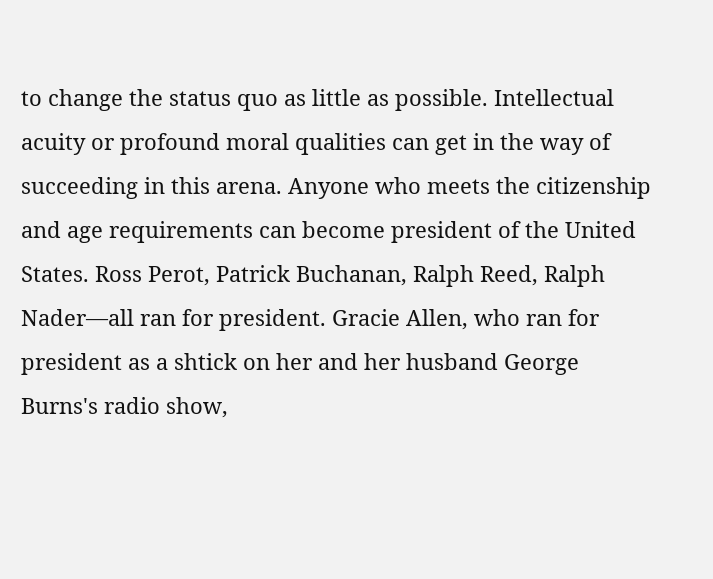to change the status quo as little as possible. Intellectual acuity or profound moral qualities can get in the way of succeeding in this arena. Anyone who meets the citizenship and age requirements can become president of the United States. Ross Perot, Patrick Buchanan, Ralph Reed, Ralph Nader—all ran for president. Gracie Allen, who ran for president as a shtick on her and her husband George Burns's radio show,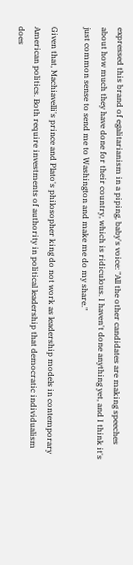expressed this brand of egalitarianism in a piping, baby's voice: "All the other candidates are making speeches about how much they have done for their country, which is ridiculous. I haven't done anything yet, and I think it's just common sense to send me to Washington and make me do my share."

Given that, Machiavelli's prince and Plato's philosopher king do not work as leadership models in contemporary American politics. Both require investments of authority in political leadership that democratic individualism does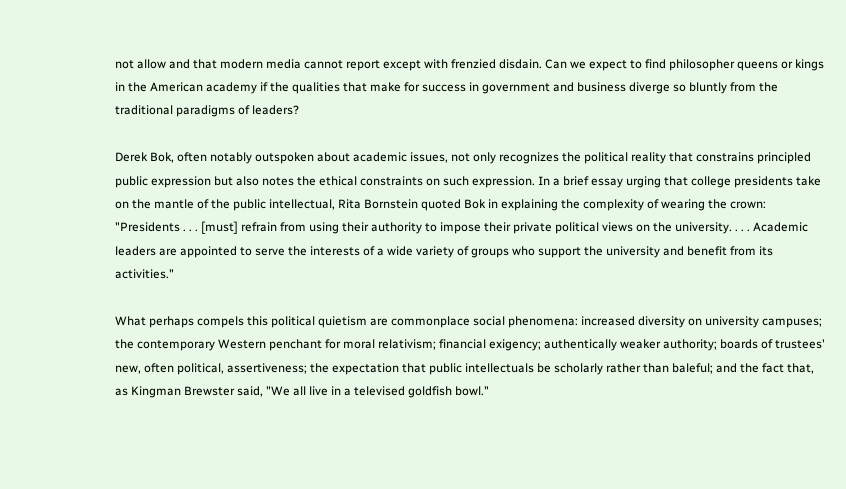not allow and that modern media cannot report except with frenzied disdain. Can we expect to find philosopher queens or kings in the American academy if the qualities that make for success in government and business diverge so bluntly from the traditional paradigms of leaders?

Derek Bok, often notably outspoken about academic issues, not only recognizes the political reality that constrains principled public expression but also notes the ethical constraints on such expression. In a brief essay urging that college presidents take on the mantle of the public intellectual, Rita Bornstein quoted Bok in explaining the complexity of wearing the crown: "Presidents . . . [must] refrain from using their authority to impose their private political views on the university. . . . Academic leaders are appointed to serve the interests of a wide variety of groups who support the university and benefit from its activities."

What perhaps compels this political quietism are commonplace social phenomena: increased diversity on university campuses; the contemporary Western penchant for moral relativism; financial exigency; authentically weaker authority; boards of trustees' new, often political, assertiveness; the expectation that public intellectuals be scholarly rather than baleful; and the fact that, as Kingman Brewster said, "We all live in a televised goldfish bowl."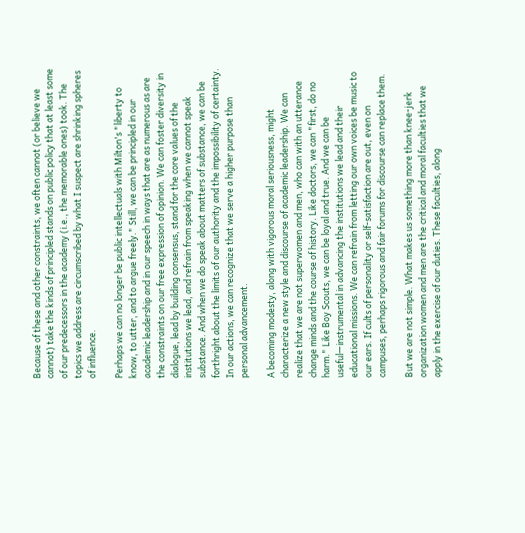Because of these and other constraints, we often cannot (or believe we cannot) take the kinds of principled stands on public policy that at least some of our predecessors in the academy (i.e., the memorable ones) took. The topics we address are circumscribed by what I suspect are shrinking spheres of influence.

Perhaps we can no longer be public intellectuals with Milton's "liberty to know, to utter, and to argue freely." Still, we can be principled in our academic leadership and in our speech in ways that are as numerous as are the constraints on our free expression of opinion. We can foster diversity in dialogue, lead by building consensus, stand for the core values of the institutions we lead, and refrain from speaking when we cannot speak substance. And when we do speak about matters of substance, we can be forthright about the limits of our authority and the impossibility of certainty. In our actions, we can recognize that we serve a higher purpose than personal advancement.

A becoming modesty, along with vigorous moral seriousness, might characterize a new style and discourse of academic leadership. We can realize that we are not superwomen and men, who can with an utterance change minds and the course of history. Like doctors, we can "first, do no harm." Like Boy Scouts, we can be loyal and true. And we can be useful—instrumental in advancing the institutions we lead and their educational missions. We can refrain from letting our own voices be music to our ears. If cults of personality or self-satisfaction are out, even on campuses, perhaps rigorous and fair forums for discourse can replace them.

But we are not simple. What makes us something more than knee-jerk organization women and men are the critical and moral faculties that we apply in the exercise of our duties. These faculties, along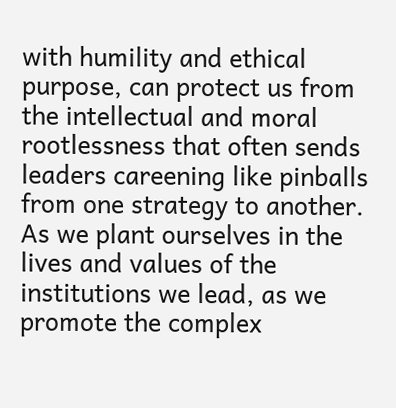with humility and ethical purpose, can protect us from the intellectual and moral rootlessness that often sends leaders careening like pinballs from one strategy to another. As we plant ourselves in the lives and values of the institutions we lead, as we promote the complex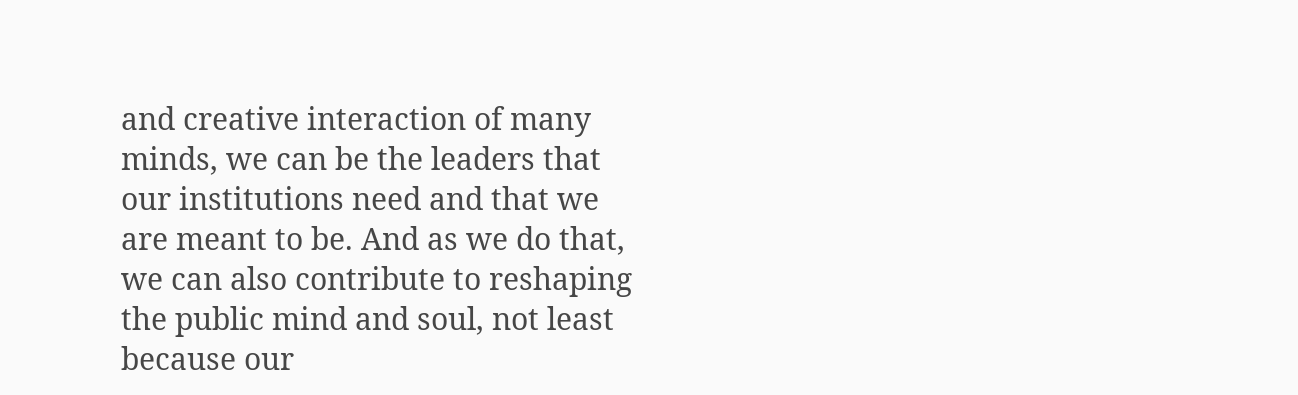and creative interaction of many minds, we can be the leaders that our institutions need and that we are meant to be. And as we do that, we can also contribute to reshaping the public mind and soul, not least because our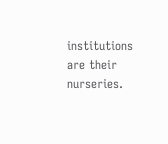institutions are their nurseries.